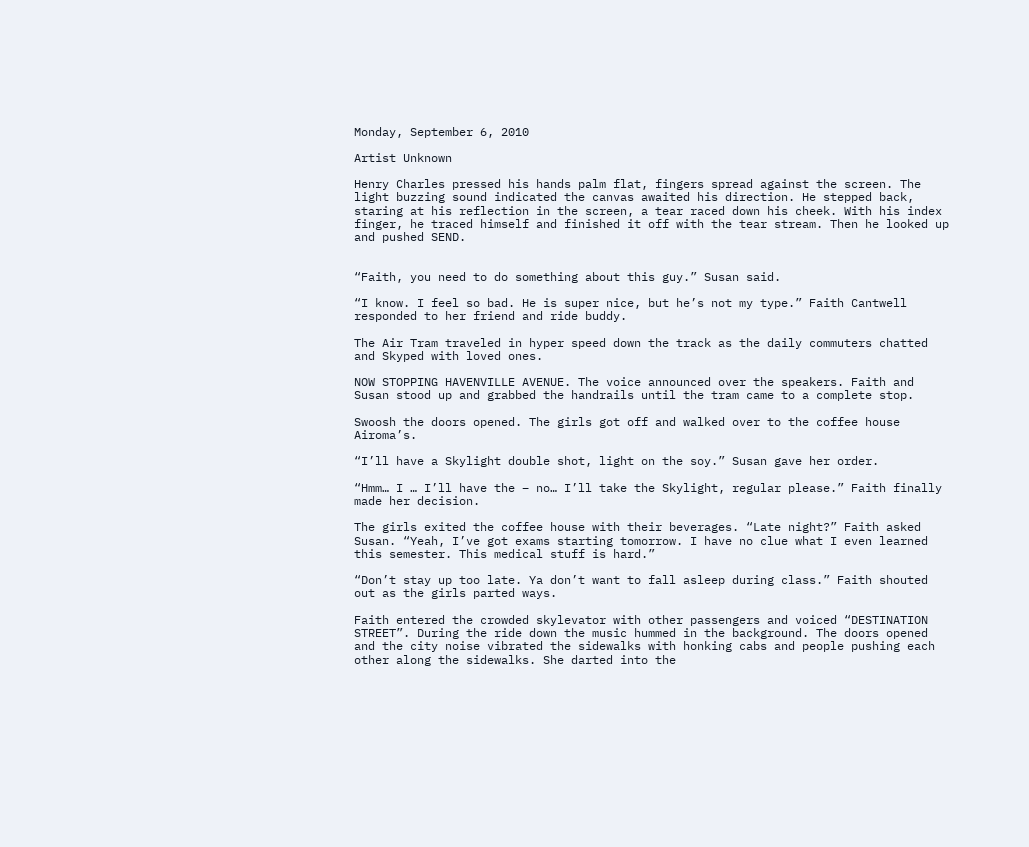Monday, September 6, 2010

Artist Unknown

Henry Charles pressed his hands palm flat, fingers spread against the screen. The light buzzing sound indicated the canvas awaited his direction. He stepped back, staring at his reflection in the screen, a tear raced down his cheek. With his index finger, he traced himself and finished it off with the tear stream. Then he looked up and pushed SEND.


“Faith, you need to do something about this guy.” Susan said.

“I know. I feel so bad. He is super nice, but he’s not my type.” Faith Cantwell responded to her friend and ride buddy.

The Air Tram traveled in hyper speed down the track as the daily commuters chatted and Skyped with loved ones.

NOW STOPPING HAVENVILLE AVENUE. The voice announced over the speakers. Faith and Susan stood up and grabbed the handrails until the tram came to a complete stop.

Swoosh the doors opened. The girls got off and walked over to the coffee house Airoma’s.

“I’ll have a Skylight double shot, light on the soy.” Susan gave her order.

“Hmm… I … I’ll have the – no… I’ll take the Skylight, regular please.” Faith finally made her decision.

The girls exited the coffee house with their beverages. “Late night?” Faith asked Susan. “Yeah, I’ve got exams starting tomorrow. I have no clue what I even learned this semester. This medical stuff is hard.”

“Don’t stay up too late. Ya don’t want to fall asleep during class.” Faith shouted out as the girls parted ways.

Faith entered the crowded skylevator with other passengers and voiced “DESTINATION STREET”. During the ride down the music hummed in the background. The doors opened and the city noise vibrated the sidewalks with honking cabs and people pushing each other along the sidewalks. She darted into the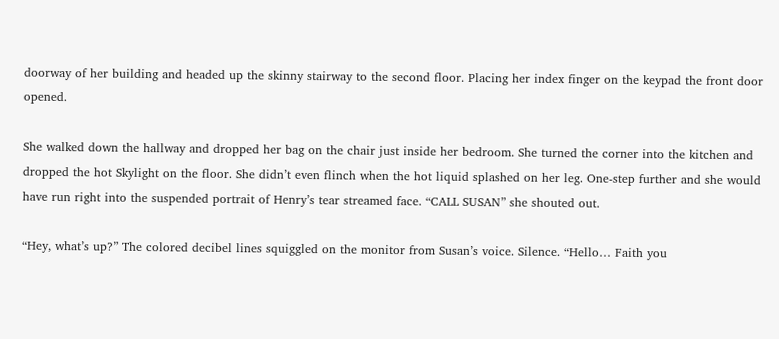doorway of her building and headed up the skinny stairway to the second floor. Placing her index finger on the keypad the front door opened.

She walked down the hallway and dropped her bag on the chair just inside her bedroom. She turned the corner into the kitchen and dropped the hot Skylight on the floor. She didn’t even flinch when the hot liquid splashed on her leg. One-step further and she would have run right into the suspended portrait of Henry’s tear streamed face. “CALL SUSAN” she shouted out.

“Hey, what’s up?” The colored decibel lines squiggled on the monitor from Susan’s voice. Silence. “Hello… Faith you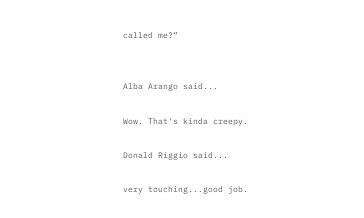called me?”


Alba Arango said...

Wow. That's kinda creepy.

Donald Riggio said...

very touching...good job.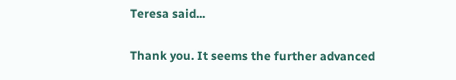Teresa said...

Thank you. It seems the further advanced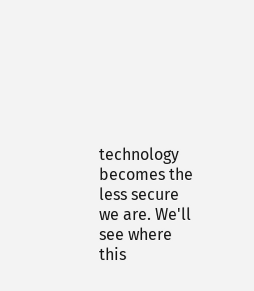technology becomes the less secure we are. We'll see where this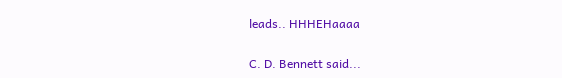leads.. HHHEHaaaa

C. D. Bennett said...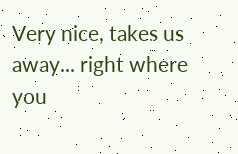Very nice, takes us away... right where you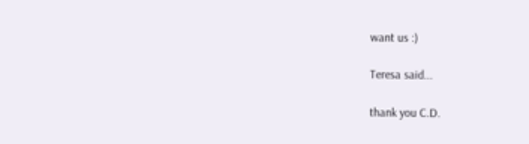want us :)

Teresa said...

thank you C.D.